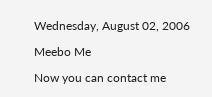Wednesday, August 02, 2006

Meebo Me

Now you can contact me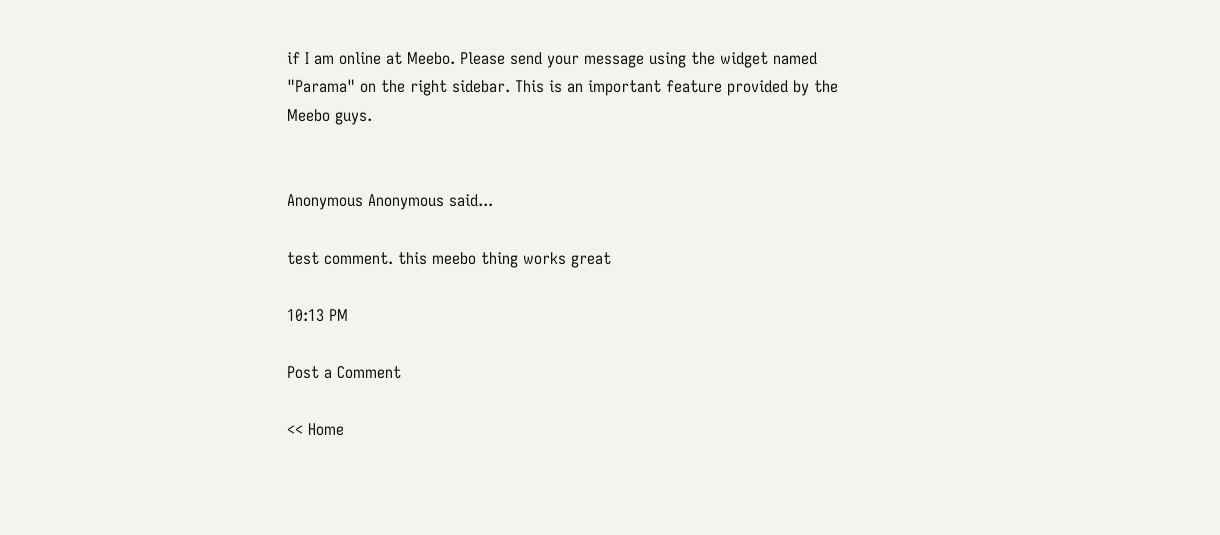if I am online at Meebo. Please send your message using the widget named "Parama" on the right sidebar. This is an important feature provided by the Meebo guys.


Anonymous Anonymous said...

test comment. this meebo thing works great

10:13 PM

Post a Comment

<< Home